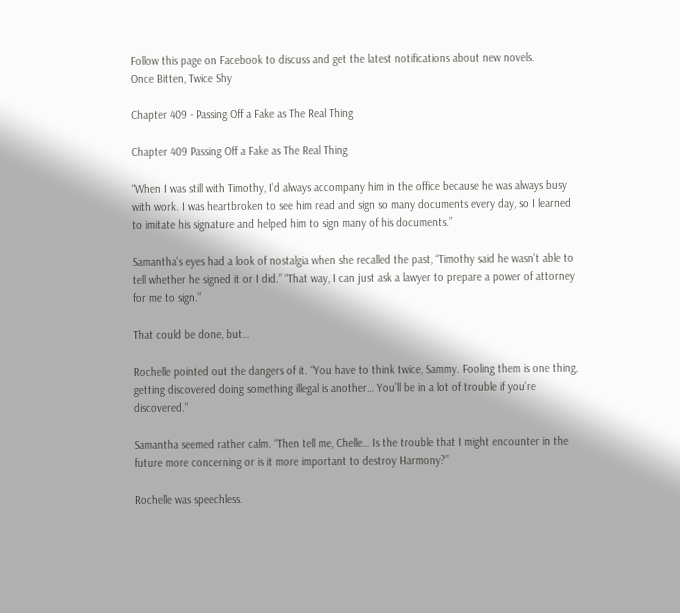Follow this page on Facebook to discuss and get the latest notifications about new novels.
Once Bitten, Twice Shy

Chapter 409 - Passing Off a Fake as The Real Thing

Chapter 409 Passing Off a Fake as The Real Thing

“When I was still with Timothy, I’d always accompany him in the office because he was always busy with work. I was heartbroken to see him read and sign so many documents every day, so I learned to imitate his signature and helped him to sign many of his documents.”

Samantha’s eyes had a look of nostalgia when she recalled the past, “Timothy said he wasn’t able to tell whether he signed it or I did.” “That way, I can just ask a lawyer to prepare a power of attorney for me to sign.”

That could be done, but…

Rochelle pointed out the dangers of it. “You have to think twice, Sammy. Fooling them is one thing, getting discovered doing something illegal is another… You’ll be in a lot of trouble if you’re discovered.”

Samantha seemed rather calm. “Then tell me, Chelle… Is the trouble that I might encounter in the future more concerning or is it more important to destroy Harmony?”

Rochelle was speechless.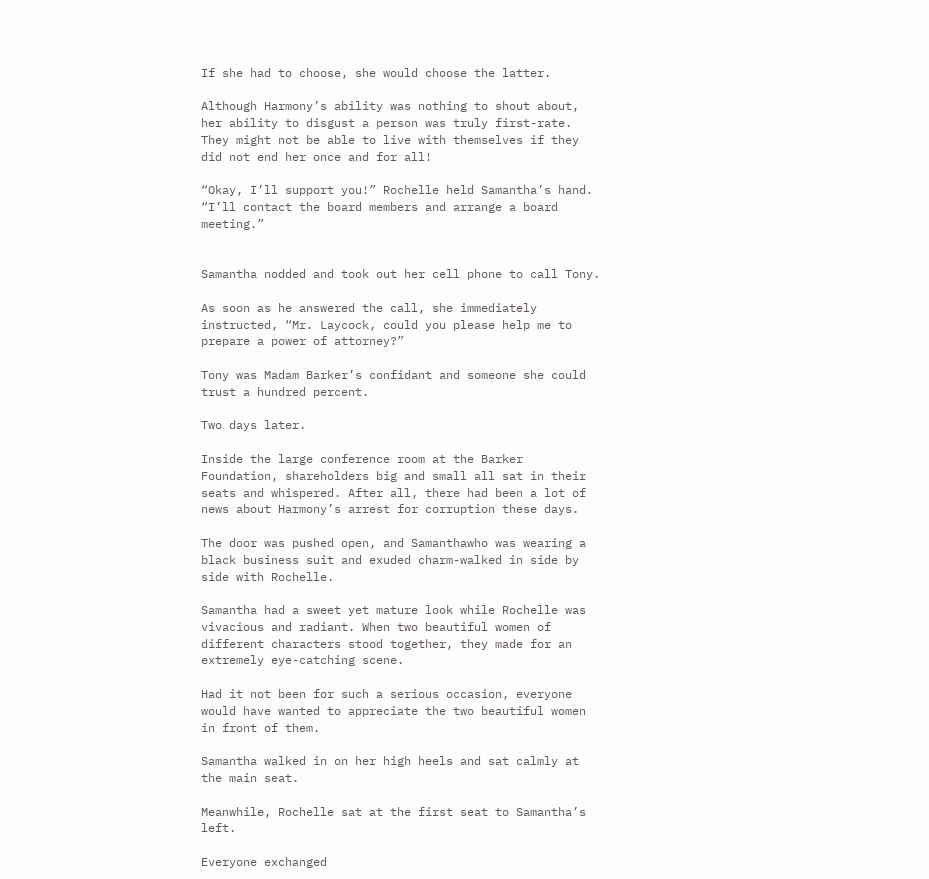If she had to choose, she would choose the latter.

Although Harmony’s ability was nothing to shout about, her ability to disgust a person was truly first-rate. They might not be able to live with themselves if they did not end her once and for all!

“Okay, I’ll support you!” Rochelle held Samantha’s hand. “I’ll contact the board members and arrange a board meeting.”


Samantha nodded and took out her cell phone to call Tony.

As soon as he answered the call, she immediately instructed, “Mr. Laycock, could you please help me to prepare a power of attorney?”

Tony was Madam Barker’s confidant and someone she could trust a hundred percent.

Two days later.

Inside the large conference room at the Barker Foundation, shareholders big and small all sat in their seats and whispered. After all, there had been a lot of news about Harmony’s arrest for corruption these days.

The door was pushed open, and Samanthawho was wearing a black business suit and exuded charm-walked in side by side with Rochelle.

Samantha had a sweet yet mature look while Rochelle was vivacious and radiant. When two beautiful women of different characters stood together, they made for an extremely eye-catching scene.

Had it not been for such a serious occasion, everyone would have wanted to appreciate the two beautiful women in front of them.

Samantha walked in on her high heels and sat calmly at the main seat.

Meanwhile, Rochelle sat at the first seat to Samantha’s left.

Everyone exchanged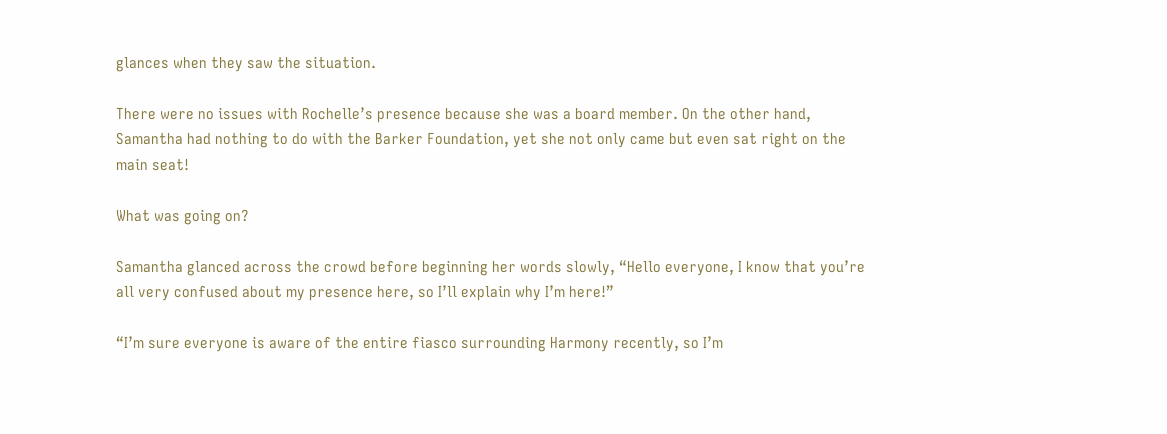glances when they saw the situation.

There were no issues with Rochelle’s presence because she was a board member. On the other hand, Samantha had nothing to do with the Barker Foundation, yet she not only came but even sat right on the main seat!

What was going on?

Samantha glanced across the crowd before beginning her words slowly, “Hello everyone, I know that you’re all very confused about my presence here, so I’ll explain why I’m here!”

“I’m sure everyone is aware of the entire fiasco surrounding Harmony recently, so I’m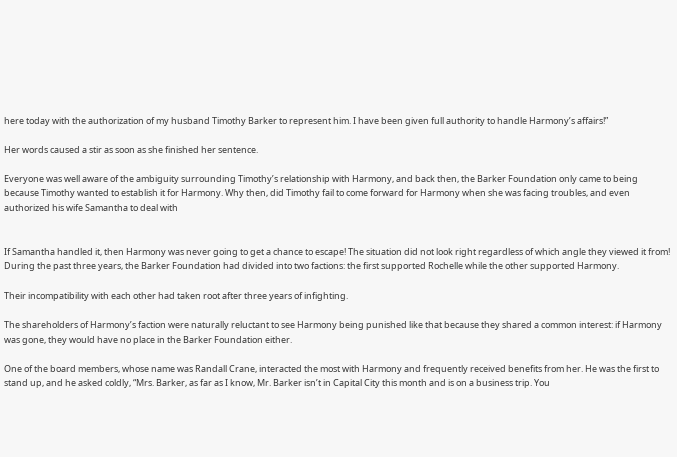here today with the authorization of my husband Timothy Barker to represent him. I have been given full authority to handle Harmony’s affairs!”

Her words caused a stir as soon as she finished her sentence.

Everyone was well aware of the ambiguity surrounding Timothy’s relationship with Harmony, and back then, the Barker Foundation only came to being because Timothy wanted to establish it for Harmony. Why then, did Timothy fail to come forward for Harmony when she was facing troubles, and even authorized his wife Samantha to deal with


If Samantha handled it, then Harmony was never going to get a chance to escape! The situation did not look right regardless of which angle they viewed it from! During the past three years, the Barker Foundation had divided into two factions: the first supported Rochelle while the other supported Harmony.

Their incompatibility with each other had taken root after three years of infighting.

The shareholders of Harmony’s faction were naturally reluctant to see Harmony being punished like that because they shared a common interest: if Harmony was gone, they would have no place in the Barker Foundation either.

One of the board members, whose name was Randall Crane, interacted the most with Harmony and frequently received benefits from her. He was the first to stand up, and he asked coldly, “Mrs. Barker, as far as I know, Mr. Barker isn’t in Capital City this month and is on a business trip. You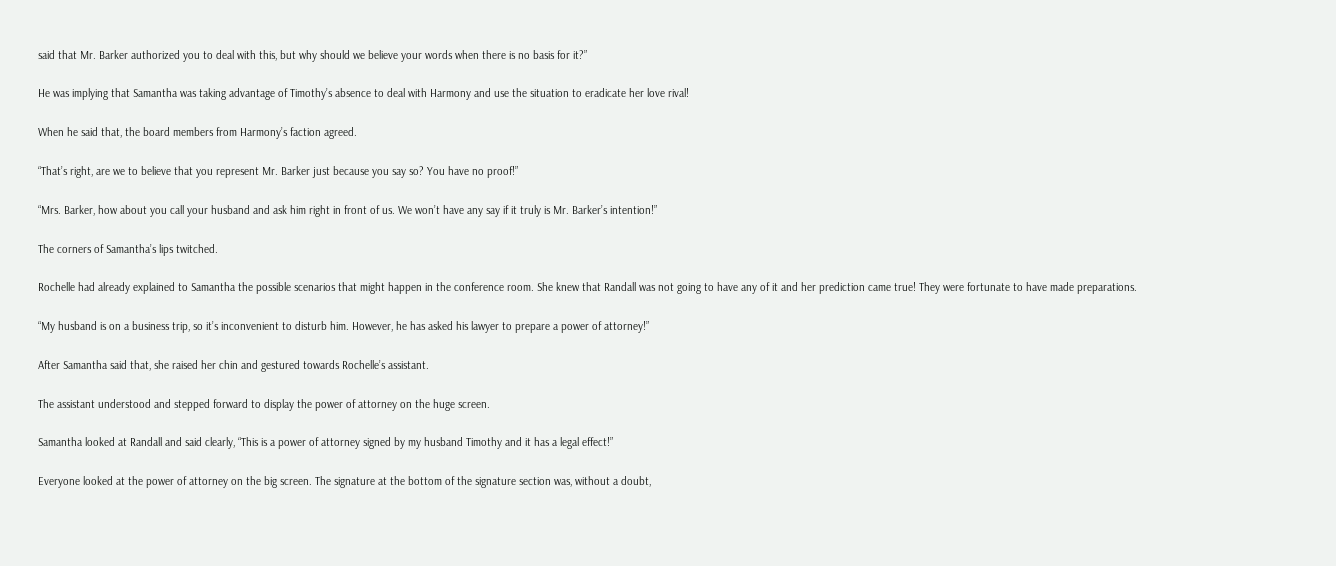said that Mr. Barker authorized you to deal with this, but why should we believe your words when there is no basis for it?”

He was implying that Samantha was taking advantage of Timothy’s absence to deal with Harmony and use the situation to eradicate her love rival!

When he said that, the board members from Harmony’s faction agreed.

“That’s right, are we to believe that you represent Mr. Barker just because you say so? You have no proof!”

“Mrs. Barker, how about you call your husband and ask him right in front of us. We won’t have any say if it truly is Mr. Barker’s intention!”

The corners of Samantha’s lips twitched.

Rochelle had already explained to Samantha the possible scenarios that might happen in the conference room. She knew that Randall was not going to have any of it and her prediction came true! They were fortunate to have made preparations.

“My husband is on a business trip, so it’s inconvenient to disturb him. However, he has asked his lawyer to prepare a power of attorney!”

After Samantha said that, she raised her chin and gestured towards Rochelle’s assistant.

The assistant understood and stepped forward to display the power of attorney on the huge screen.

Samantha looked at Randall and said clearly, “This is a power of attorney signed by my husband Timothy and it has a legal effect!”

Everyone looked at the power of attorney on the big screen. The signature at the bottom of the signature section was, without a doubt,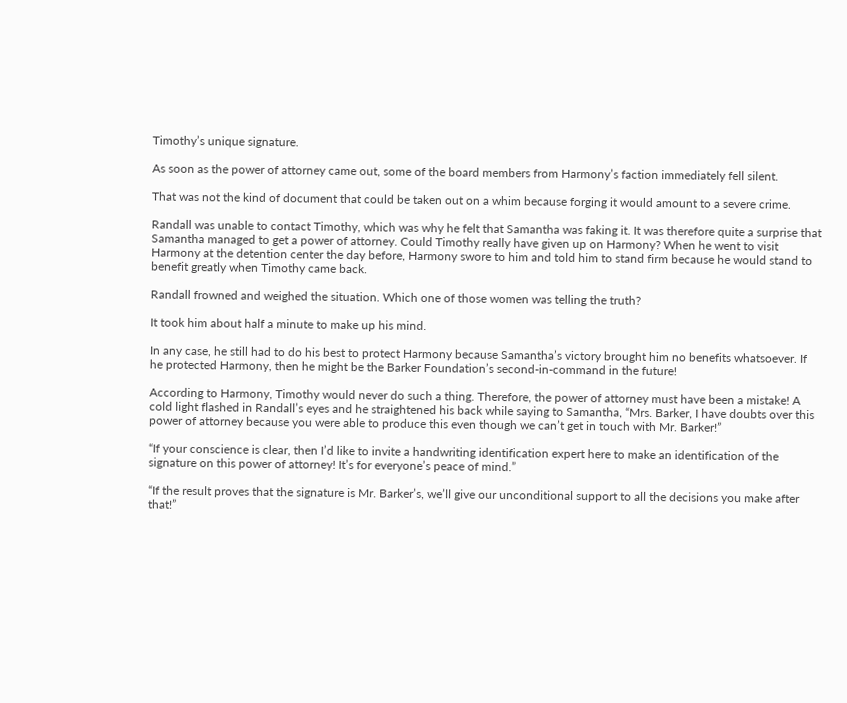Timothy’s unique signature.

As soon as the power of attorney came out, some of the board members from Harmony’s faction immediately fell silent.

That was not the kind of document that could be taken out on a whim because forging it would amount to a severe crime.

Randall was unable to contact Timothy, which was why he felt that Samantha was faking it. It was therefore quite a surprise that Samantha managed to get a power of attorney. Could Timothy really have given up on Harmony? When he went to visit Harmony at the detention center the day before, Harmony swore to him and told him to stand firm because he would stand to benefit greatly when Timothy came back.

Randall frowned and weighed the situation. Which one of those women was telling the truth?

It took him about half a minute to make up his mind.

In any case, he still had to do his best to protect Harmony because Samantha’s victory brought him no benefits whatsoever. If he protected Harmony, then he might be the Barker Foundation’s second-in-command in the future!

According to Harmony, Timothy would never do such a thing. Therefore, the power of attorney must have been a mistake! A cold light flashed in Randall’s eyes and he straightened his back while saying to Samantha, “Mrs. Barker, I have doubts over this power of attorney because you were able to produce this even though we can’t get in touch with Mr. Barker!”

“If your conscience is clear, then I’d like to invite a handwriting identification expert here to make an identification of the signature on this power of attorney! It’s for everyone’s peace of mind.”

“If the result proves that the signature is Mr. Barker’s, we’ll give our unconditional support to all the decisions you make after that!”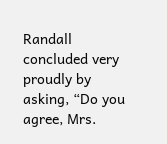Randall concluded very proudly by asking, “Do you agree, Mrs.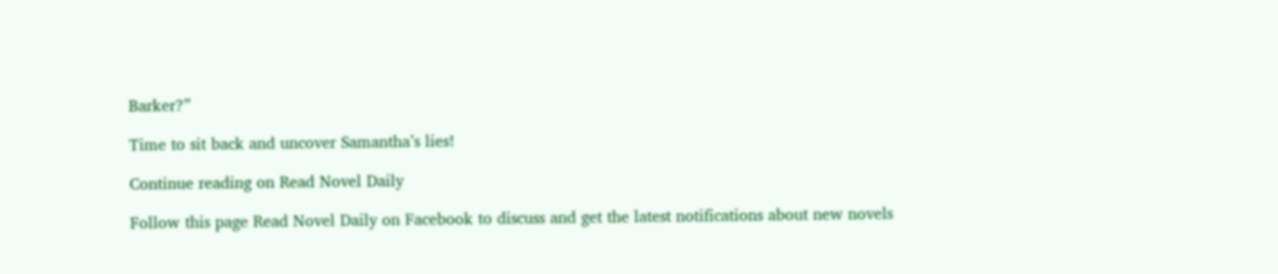Barker?”

Time to sit back and uncover Samantha’s lies!

Continue reading on Read Novel Daily

Follow this page Read Novel Daily on Facebook to discuss and get the latest notifications about new novels